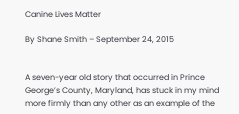Canine Lives Matter

By Shane Smith – September 24, 2015


A seven-year old story that occurred in Prince George’s County, Maryland, has stuck in my mind more firmly than any other as an example of the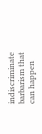indiscriminate barbarism that can happen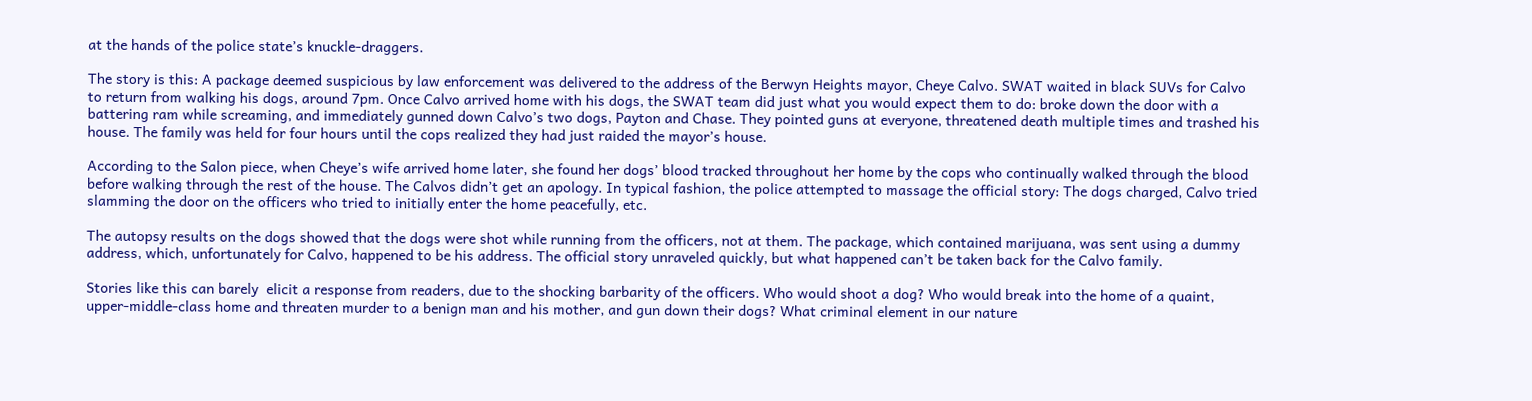at the hands of the police state’s knuckle-draggers.

The story is this: A package deemed suspicious by law enforcement was delivered to the address of the Berwyn Heights mayor, Cheye Calvo. SWAT waited in black SUVs for Calvo to return from walking his dogs, around 7pm. Once Calvo arrived home with his dogs, the SWAT team did just what you would expect them to do: broke down the door with a battering ram while screaming, and immediately gunned down Calvo’s two dogs, Payton and Chase. They pointed guns at everyone, threatened death multiple times and trashed his house. The family was held for four hours until the cops realized they had just raided the mayor’s house.

According to the Salon piece, when Cheye’s wife arrived home later, she found her dogs’ blood tracked throughout her home by the cops who continually walked through the blood before walking through the rest of the house. The Calvos didn’t get an apology. In typical fashion, the police attempted to massage the official story: The dogs charged, Calvo tried slamming the door on the officers who tried to initially enter the home peacefully, etc.

The autopsy results on the dogs showed that the dogs were shot while running from the officers, not at them. The package, which contained marijuana, was sent using a dummy address, which, unfortunately for Calvo, happened to be his address. The official story unraveled quickly, but what happened can’t be taken back for the Calvo family.

Stories like this can barely  elicit a response from readers, due to the shocking barbarity of the officers. Who would shoot a dog? Who would break into the home of a quaint, upper-middle-class home and threaten murder to a benign man and his mother, and gun down their dogs? What criminal element in our nature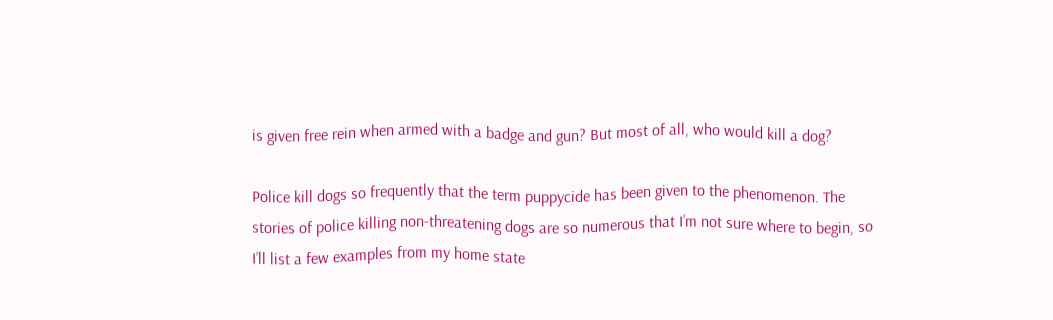is given free rein when armed with a badge and gun? But most of all, who would kill a dog?

Police kill dogs so frequently that the term puppycide has been given to the phenomenon. The stories of police killing non-threatening dogs are so numerous that I’m not sure where to begin, so I’ll list a few examples from my home state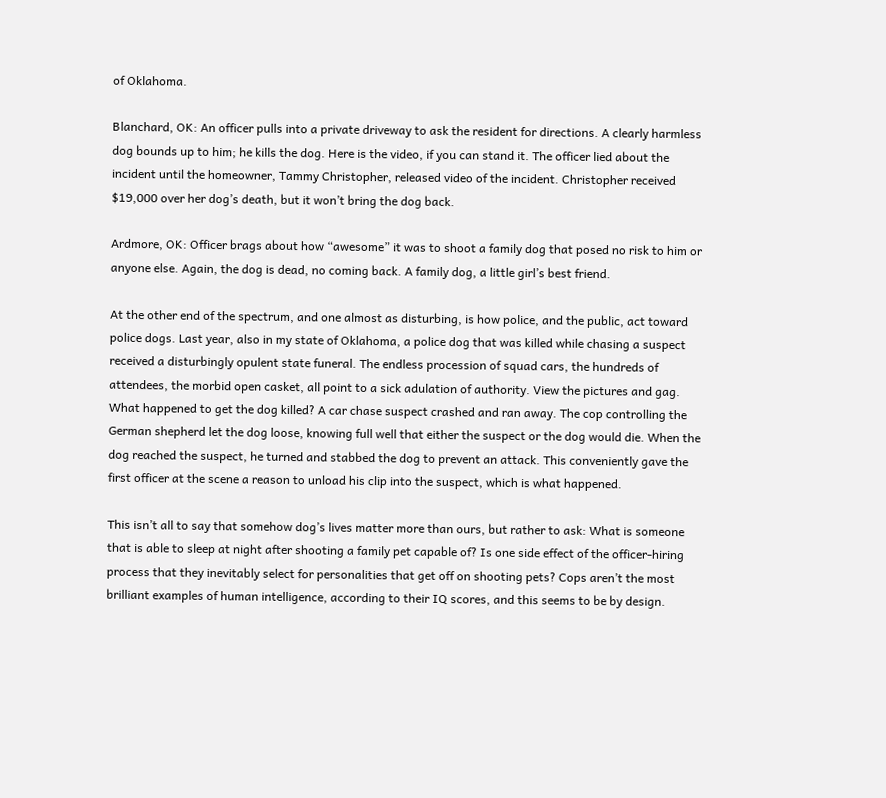of Oklahoma.

Blanchard, OK: An officer pulls into a private driveway to ask the resident for directions. A clearly harmless dog bounds up to him; he kills the dog. Here is the video, if you can stand it. The officer lied about the incident until the homeowner, Tammy Christopher, released video of the incident. Christopher received $19,000 over her dog’s death, but it won’t bring the dog back.

Ardmore, OK: Officer brags about how “awesome” it was to shoot a family dog that posed no risk to him or anyone else. Again, the dog is dead, no coming back. A family dog, a little girl’s best friend.

At the other end of the spectrum, and one almost as disturbing, is how police, and the public, act toward police dogs. Last year, also in my state of Oklahoma, a police dog that was killed while chasing a suspect received a disturbingly opulent state funeral. The endless procession of squad cars, the hundreds of attendees, the morbid open casket, all point to a sick adulation of authority. View the pictures and gag. What happened to get the dog killed? A car chase suspect crashed and ran away. The cop controlling the German shepherd let the dog loose, knowing full well that either the suspect or the dog would die. When the dog reached the suspect, he turned and stabbed the dog to prevent an attack. This conveniently gave the first officer at the scene a reason to unload his clip into the suspect, which is what happened.

This isn’t all to say that somehow dog’s lives matter more than ours, but rather to ask: What is someone that is able to sleep at night after shooting a family pet capable of? Is one side effect of the officer-hiring process that they inevitably select for personalities that get off on shooting pets? Cops aren’t the most brilliant examples of human intelligence, according to their IQ scores, and this seems to be by design.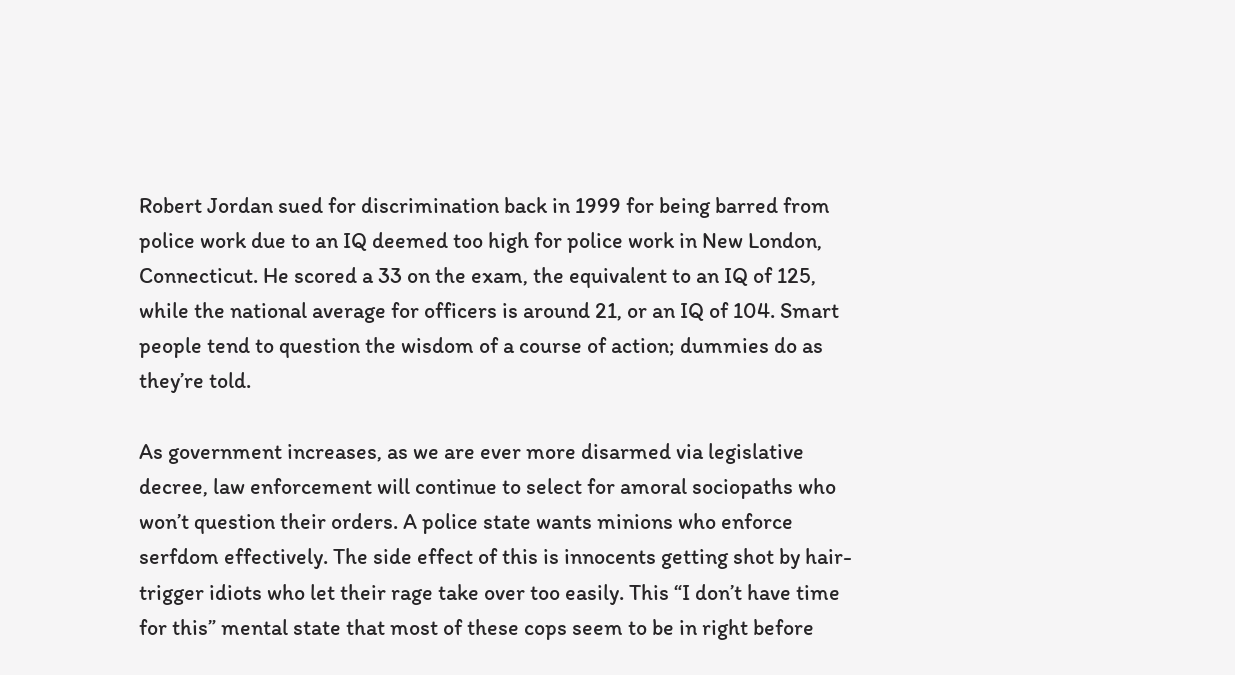Robert Jordan sued for discrimination back in 1999 for being barred from police work due to an IQ deemed too high for police work in New London, Connecticut. He scored a 33 on the exam, the equivalent to an IQ of 125, while the national average for officers is around 21, or an IQ of 104. Smart people tend to question the wisdom of a course of action; dummies do as they’re told.

As government increases, as we are ever more disarmed via legislative decree, law enforcement will continue to select for amoral sociopaths who won’t question their orders. A police state wants minions who enforce serfdom effectively. The side effect of this is innocents getting shot by hair-trigger idiots who let their rage take over too easily. This “I don’t have time for this” mental state that most of these cops seem to be in right before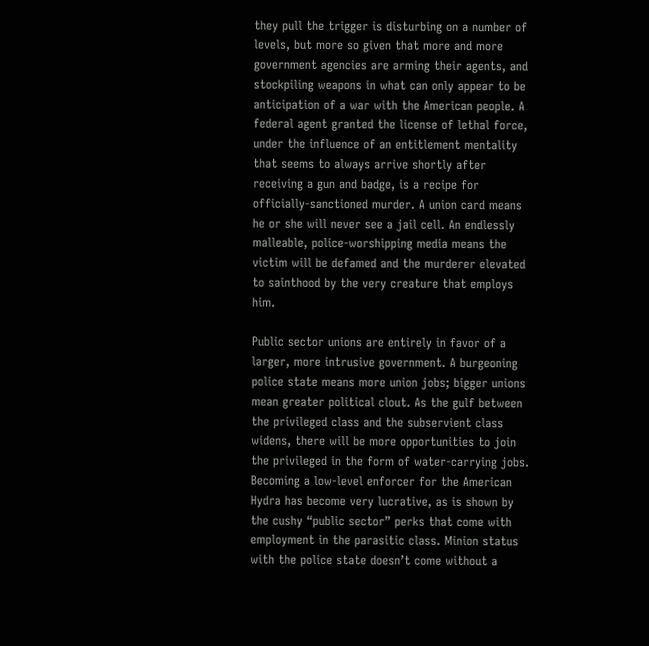they pull the trigger is disturbing on a number of levels, but more so given that more and more government agencies are arming their agents, and stockpiling weapons in what can only appear to be anticipation of a war with the American people. A federal agent granted the license of lethal force, under the influence of an entitlement mentality that seems to always arrive shortly after receiving a gun and badge, is a recipe for officially-sanctioned murder. A union card means he or she will never see a jail cell. An endlessly malleable, police-worshipping media means the victim will be defamed and the murderer elevated to sainthood by the very creature that employs him.

Public sector unions are entirely in favor of a larger, more intrusive government. A burgeoning police state means more union jobs; bigger unions mean greater political clout. As the gulf between the privileged class and the subservient class widens, there will be more opportunities to join the privileged in the form of water-carrying jobs. Becoming a low-level enforcer for the American Hydra has become very lucrative, as is shown by the cushy “public sector” perks that come with employment in the parasitic class. Minion status with the police state doesn’t come without a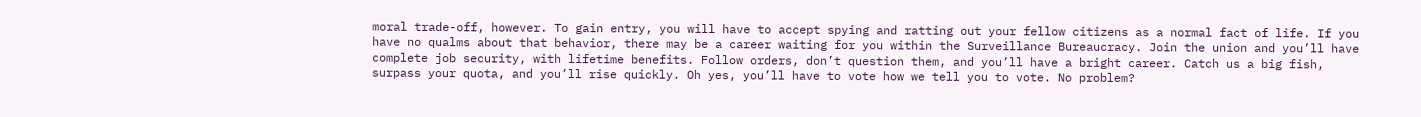moral trade-off, however. To gain entry, you will have to accept spying and ratting out your fellow citizens as a normal fact of life. If you have no qualms about that behavior, there may be a career waiting for you within the Surveillance Bureaucracy. Join the union and you’ll have complete job security, with lifetime benefits. Follow orders, don’t question them, and you’ll have a bright career. Catch us a big fish, surpass your quota, and you’ll rise quickly. Oh yes, you’ll have to vote how we tell you to vote. No problem?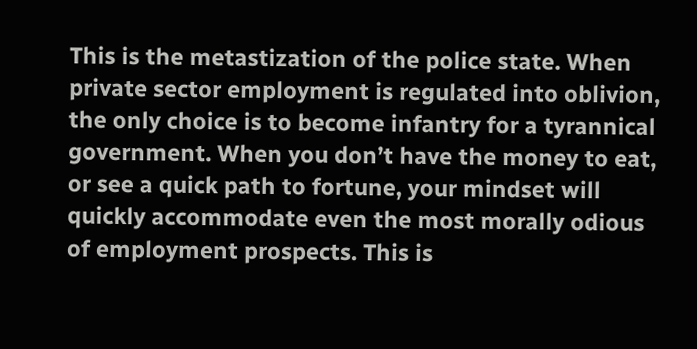This is the metastization of the police state. When private sector employment is regulated into oblivion, the only choice is to become infantry for a tyrannical government. When you don’t have the money to eat, or see a quick path to fortune, your mindset will quickly accommodate even the most morally odious of employment prospects. This is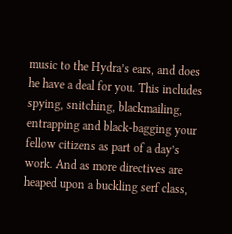music to the Hydra’s ears, and does he have a deal for you. This includes spying, snitching, blackmailing, entrapping and black-bagging your fellow citizens as part of a day’s work. And as more directives are heaped upon a buckling serf class,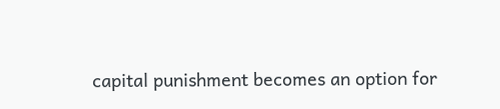capital punishment becomes an option for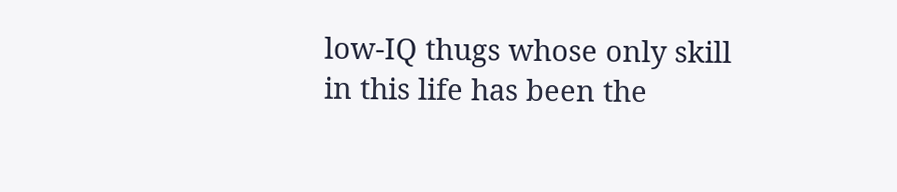low-IQ thugs whose only skill in this life has been the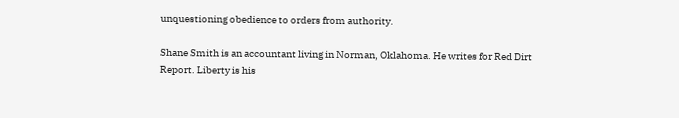unquestioning obedience to orders from authority.

Shane Smith is an accountant living in Norman, Oklahoma. He writes for Red Dirt Report. Liberty is his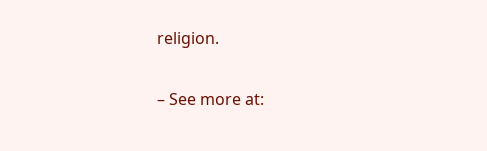religion.

– See more at: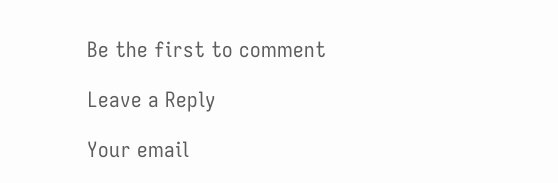Be the first to comment

Leave a Reply

Your email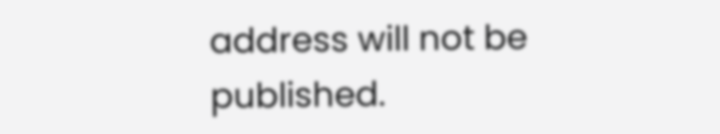address will not be published.